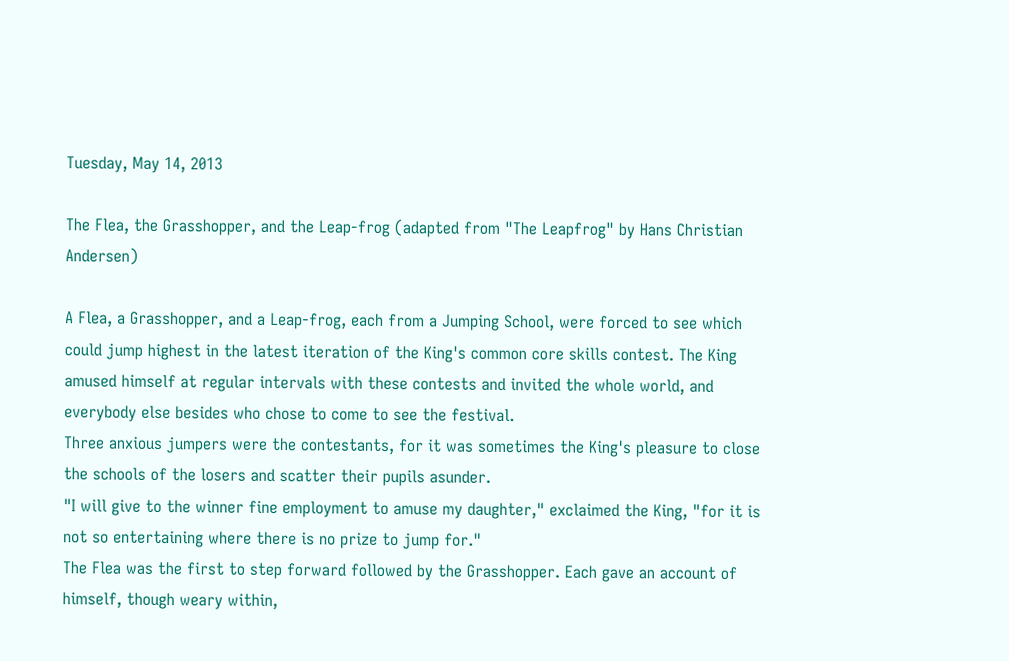Tuesday, May 14, 2013

The Flea, the Grasshopper, and the Leap-frog (adapted from "The Leapfrog" by Hans Christian Andersen)

A Flea, a Grasshopper, and a Leap-frog, each from a Jumping School, were forced to see which could jump highest in the latest iteration of the King's common core skills contest. The King amused himself at regular intervals with these contests and invited the whole world, and everybody else besides who chose to come to see the festival.
Three anxious jumpers were the contestants, for it was sometimes the King's pleasure to close the schools of the losers and scatter their pupils asunder.
"I will give to the winner fine employment to amuse my daughter," exclaimed the King, "for it is not so entertaining where there is no prize to jump for."
The Flea was the first to step forward followed by the Grasshopper. Each gave an account of himself, though weary within,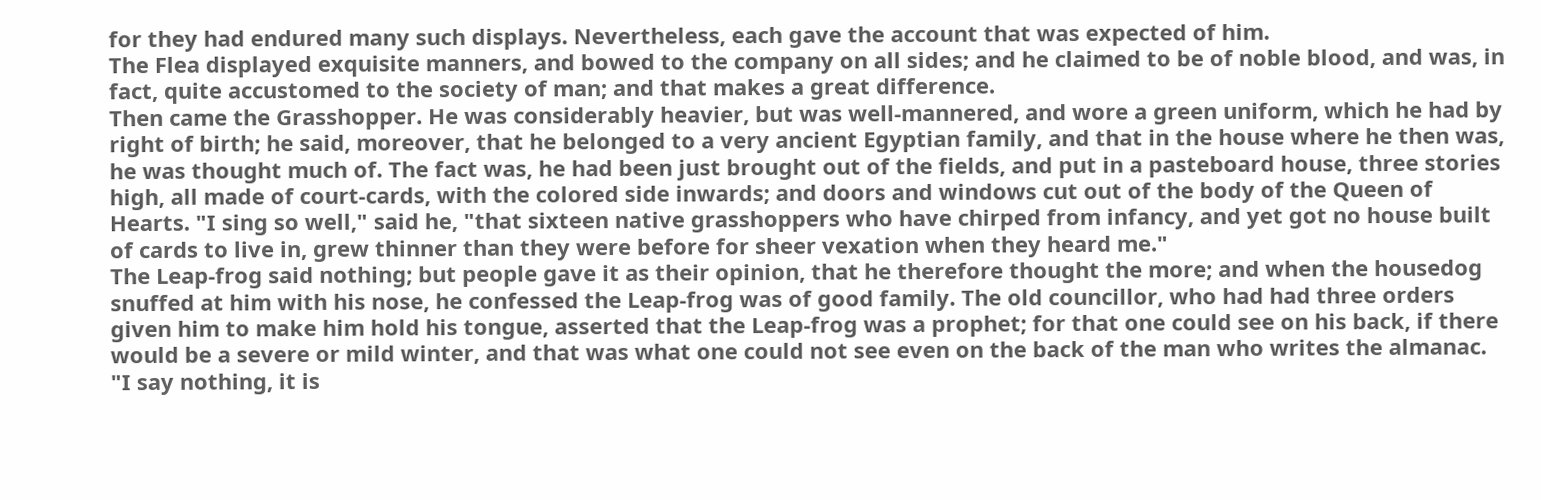for they had endured many such displays. Nevertheless, each gave the account that was expected of him.
The Flea displayed exquisite manners, and bowed to the company on all sides; and he claimed to be of noble blood, and was, in fact, quite accustomed to the society of man; and that makes a great difference.
Then came the Grasshopper. He was considerably heavier, but was well-mannered, and wore a green uniform, which he had by right of birth; he said, moreover, that he belonged to a very ancient Egyptian family, and that in the house where he then was, he was thought much of. The fact was, he had been just brought out of the fields, and put in a pasteboard house, three stories high, all made of court-cards, with the colored side inwards; and doors and windows cut out of the body of the Queen of Hearts. "I sing so well," said he, "that sixteen native grasshoppers who have chirped from infancy, and yet got no house built of cards to live in, grew thinner than they were before for sheer vexation when they heard me."
The Leap-frog said nothing; but people gave it as their opinion, that he therefore thought the more; and when the housedog snuffed at him with his nose, he confessed the Leap-frog was of good family. The old councillor, who had had three orders given him to make him hold his tongue, asserted that the Leap-frog was a prophet; for that one could see on his back, if there would be a severe or mild winter, and that was what one could not see even on the back of the man who writes the almanac.
"I say nothing, it is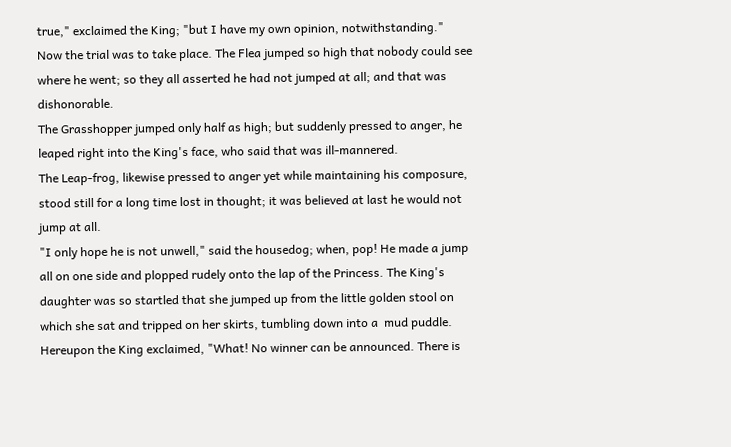true," exclaimed the King; "but I have my own opinion, notwithstanding."
Now the trial was to take place. The Flea jumped so high that nobody could see where he went; so they all asserted he had not jumped at all; and that was dishonorable.
The Grasshopper jumped only half as high; but suddenly pressed to anger, he leaped right into the King's face, who said that was ill-mannered.
The Leap-frog, likewise pressed to anger yet while maintaining his composure, stood still for a long time lost in thought; it was believed at last he would not jump at all.
"I only hope he is not unwell," said the housedog; when, pop! He made a jump all on one side and plopped rudely onto the lap of the Princess. The King's daughter was so startled that she jumped up from the little golden stool on which she sat and tripped on her skirts, tumbling down into a  mud puddle.
Hereupon the King exclaimed, "What! No winner can be announced. There is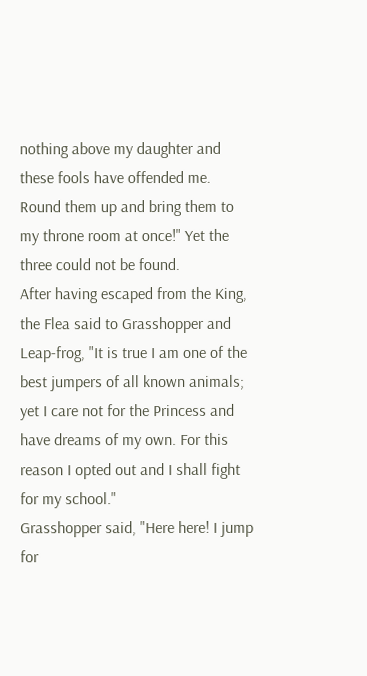nothing above my daughter and these fools have offended me. Round them up and bring them to my throne room at once!" Yet the three could not be found.
After having escaped from the King, the Flea said to Grasshopper and Leap-frog, "It is true I am one of the best jumpers of all known animals; yet I care not for the Princess and have dreams of my own. For this reason I opted out and I shall fight for my school."
Grasshopper said, "Here here! I jump for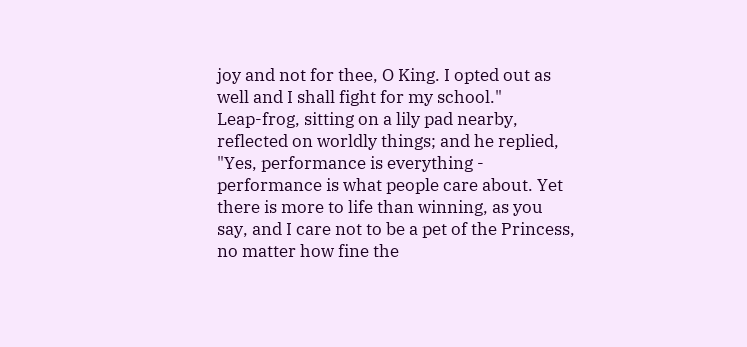joy and not for thee, O King. I opted out as well and I shall fight for my school."
Leap-frog, sitting on a lily pad nearby, reflected on worldly things; and he replied, "Yes, performance is everything - performance is what people care about. Yet there is more to life than winning, as you say, and I care not to be a pet of the Princess, no matter how fine the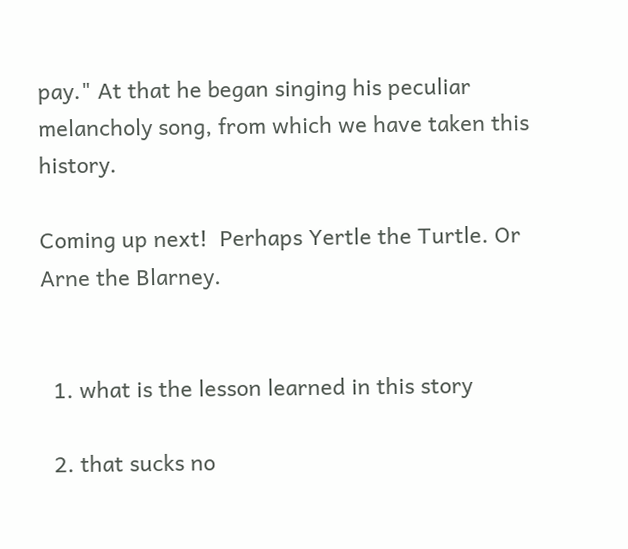pay." At that he began singing his peculiar melancholy song, from which we have taken this history.

Coming up next!  Perhaps Yertle the Turtle. Or Arne the Blarney.


  1. what is the lesson learned in this story

  2. that sucks no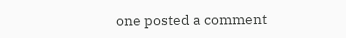one posted a comment